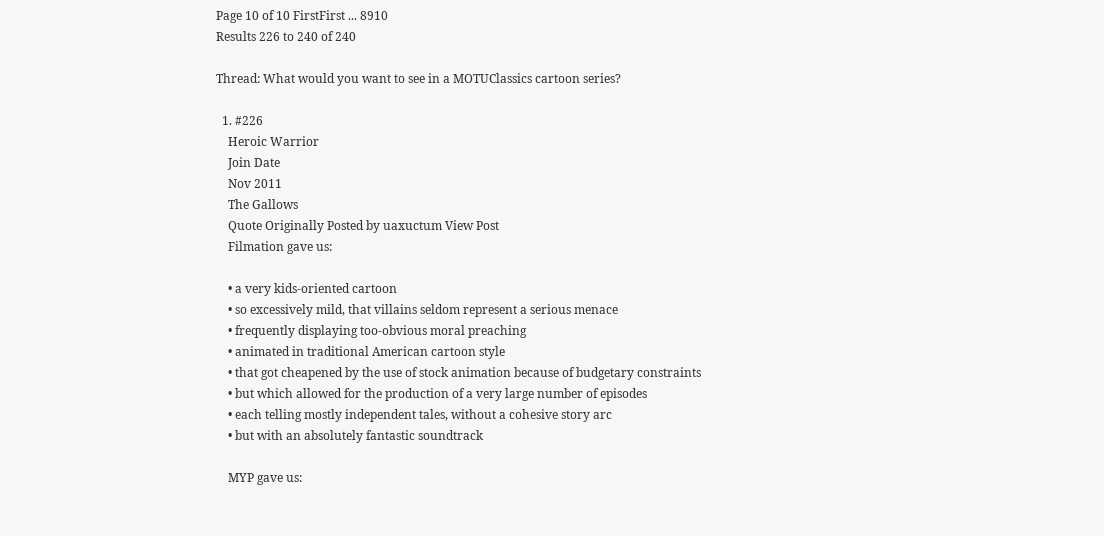Page 10 of 10 FirstFirst ... 8910
Results 226 to 240 of 240

Thread: What would you want to see in a MOTUClassics cartoon series?

  1. #226
    Heroic Warrior
    Join Date
    Nov 2011
    The Gallows
    Quote Originally Posted by uaxuctum View Post
    Filmation gave us:

    • a very kids-oriented cartoon
    • so excessively mild, that villains seldom represent a serious menace
    • frequently displaying too-obvious moral preaching
    • animated in traditional American cartoon style
    • that got cheapened by the use of stock animation because of budgetary constraints
    • but which allowed for the production of a very large number of episodes
    • each telling mostly independent tales, without a cohesive story arc
    • but with an absolutely fantastic soundtrack

    MYP gave us: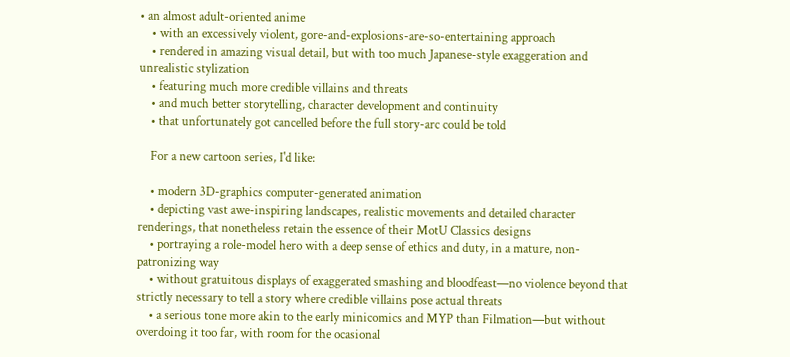• an almost adult-oriented anime
    • with an excessively violent, gore-and-explosions-are-so-entertaining approach
    • rendered in amazing visual detail, but with too much Japanese-style exaggeration and unrealistic stylization
    • featuring much more credible villains and threats
    • and much better storytelling, character development and continuity
    • that unfortunately got cancelled before the full story-arc could be told

    For a new cartoon series, I'd like:

    • modern 3D-graphics computer-generated animation
    • depicting vast awe-inspiring landscapes, realistic movements and detailed character renderings, that nonetheless retain the essence of their MotU Classics designs
    • portraying a role-model hero with a deep sense of ethics and duty, in a mature, non-patronizing way
    • without gratuitous displays of exaggerated smashing and bloodfeast—no violence beyond that strictly necessary to tell a story where credible villains pose actual threats
    • a serious tone more akin to the early minicomics and MYP than Filmation—but without overdoing it too far, with room for the ocasional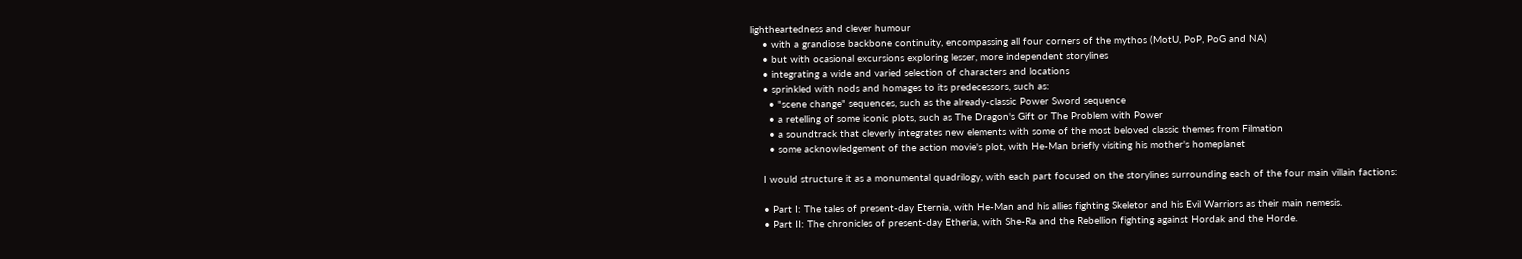lightheartedness and clever humour
    • with a grandiose backbone continuity, encompassing all four corners of the mythos (MotU, PoP, PoG and NA)
    • but with ocasional excursions exploring lesser, more independent storylines
    • integrating a wide and varied selection of characters and locations
    • sprinkled with nods and homages to its predecessors, such as:
      • "scene change" sequences, such as the already-classic Power Sword sequence
      • a retelling of some iconic plots, such as The Dragon's Gift or The Problem with Power
      • a soundtrack that cleverly integrates new elements with some of the most beloved classic themes from Filmation
      • some acknowledgement of the action movie's plot, with He-Man briefly visiting his mother's homeplanet

    I would structure it as a monumental quadrilogy, with each part focused on the storylines surrounding each of the four main villain factions:

    • Part I: The tales of present-day Eternia, with He-Man and his allies fighting Skeletor and his Evil Warriors as their main nemesis.
    • Part II: The chronicles of present-day Etheria, with She-Ra and the Rebellion fighting against Hordak and the Horde.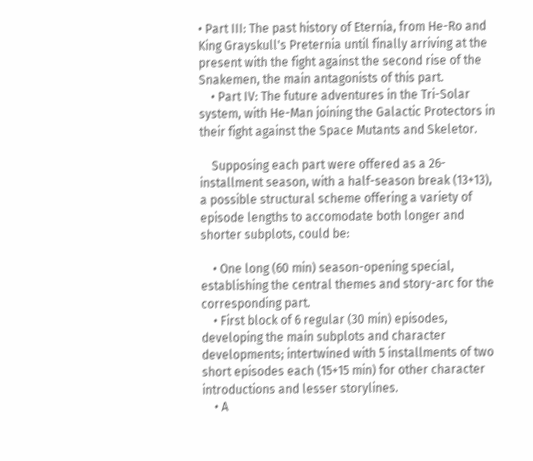• Part III: The past history of Eternia, from He-Ro and King Grayskull's Preternia until finally arriving at the present with the fight against the second rise of the Snakemen, the main antagonists of this part.
    • Part IV: The future adventures in the Tri-Solar system, with He-Man joining the Galactic Protectors in their fight against the Space Mutants and Skeletor.

    Supposing each part were offered as a 26-installment season, with a half-season break (13+13), a possible structural scheme offering a variety of episode lengths to accomodate both longer and shorter subplots, could be:

    • One long (60 min) season-opening special, establishing the central themes and story-arc for the corresponding part.
    • First block of 6 regular (30 min) episodes, developing the main subplots and character developments; intertwined with 5 installments of two short episodes each (15+15 min) for other character introductions and lesser storylines.
    • A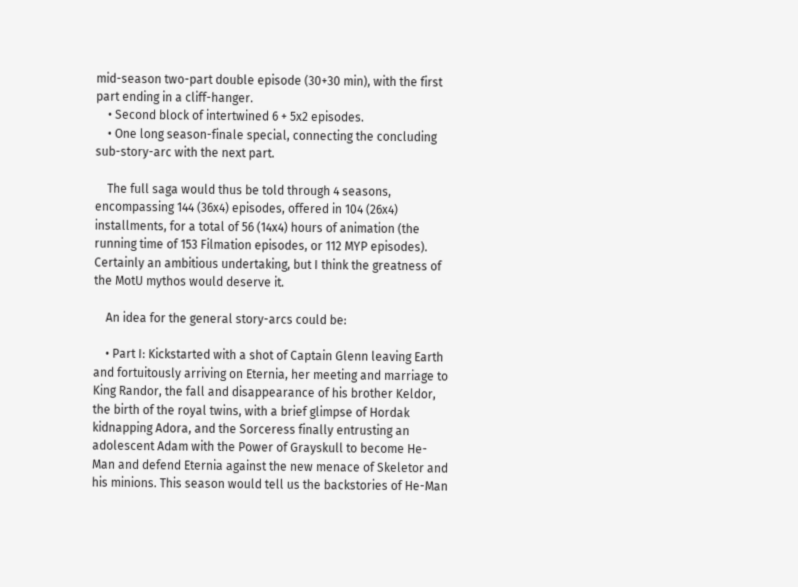mid-season two-part double episode (30+30 min), with the first part ending in a cliff-hanger.
    • Second block of intertwined 6 + 5x2 episodes.
    • One long season-finale special, connecting the concluding sub-story-arc with the next part.

    The full saga would thus be told through 4 seasons, encompassing 144 (36x4) episodes, offered in 104 (26x4) installments, for a total of 56 (14x4) hours of animation (the running time of 153 Filmation episodes, or 112 MYP episodes). Certainly an ambitious undertaking, but I think the greatness of the MotU mythos would deserve it.

    An idea for the general story-arcs could be:

    • Part I: Kickstarted with a shot of Captain Glenn leaving Earth and fortuitously arriving on Eternia, her meeting and marriage to King Randor, the fall and disappearance of his brother Keldor, the birth of the royal twins, with a brief glimpse of Hordak kidnapping Adora, and the Sorceress finally entrusting an adolescent Adam with the Power of Grayskull to become He-Man and defend Eternia against the new menace of Skeletor and his minions. This season would tell us the backstories of He-Man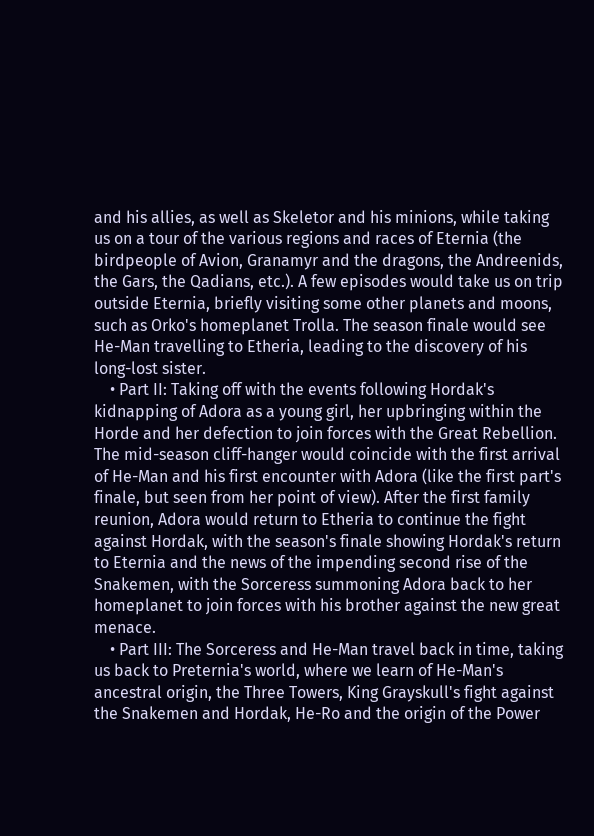and his allies, as well as Skeletor and his minions, while taking us on a tour of the various regions and races of Eternia (the birdpeople of Avion, Granamyr and the dragons, the Andreenids, the Gars, the Qadians, etc.). A few episodes would take us on trip outside Eternia, briefly visiting some other planets and moons, such as Orko's homeplanet Trolla. The season finale would see He-Man travelling to Etheria, leading to the discovery of his long-lost sister.
    • Part II: Taking off with the events following Hordak's kidnapping of Adora as a young girl, her upbringing within the Horde and her defection to join forces with the Great Rebellion. The mid-season cliff-hanger would coincide with the first arrival of He-Man and his first encounter with Adora (like the first part's finale, but seen from her point of view). After the first family reunion, Adora would return to Etheria to continue the fight against Hordak, with the season's finale showing Hordak's return to Eternia and the news of the impending second rise of the Snakemen, with the Sorceress summoning Adora back to her homeplanet to join forces with his brother against the new great menace.
    • Part III: The Sorceress and He-Man travel back in time, taking us back to Preternia's world, where we learn of He-Man's ancestral origin, the Three Towers, King Grayskull's fight against the Snakemen and Hordak, He-Ro and the origin of the Power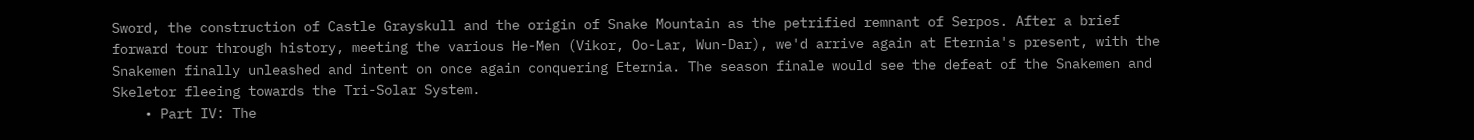Sword, the construction of Castle Grayskull and the origin of Snake Mountain as the petrified remnant of Serpos. After a brief forward tour through history, meeting the various He-Men (Vikor, Oo-Lar, Wun-Dar), we'd arrive again at Eternia's present, with the Snakemen finally unleashed and intent on once again conquering Eternia. The season finale would see the defeat of the Snakemen and Skeletor fleeing towards the Tri-Solar System.
    • Part IV: The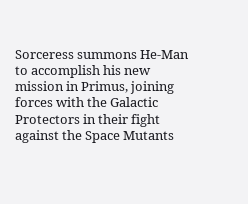Sorceress summons He-Man to accomplish his new mission in Primus, joining forces with the Galactic Protectors in their fight against the Space Mutants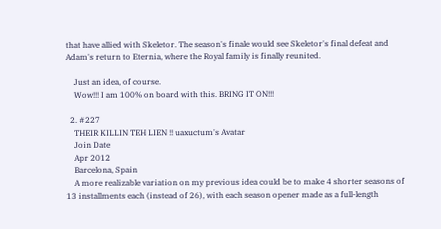that have allied with Skeletor. The season's finale would see Skeletor's final defeat and Adam's return to Eternia, where the Royal family is finally reunited.

    Just an idea, of course.
    Wow!!! I am 100% on board with this. BRING IT ON!!!

  2. #227
    THEIR KILLIN TEH LIEN !! uaxuctum's Avatar
    Join Date
    Apr 2012
    Barcelona, Spain
    A more realizable variation on my previous idea could be to make 4 shorter seasons of 13 installments each (instead of 26), with each season opener made as a full-length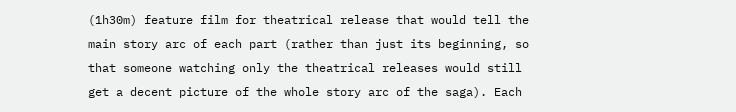(1h30m) feature film for theatrical release that would tell the main story arc of each part (rather than just its beginning, so that someone watching only the theatrical releases would still get a decent picture of the whole story arc of the saga). Each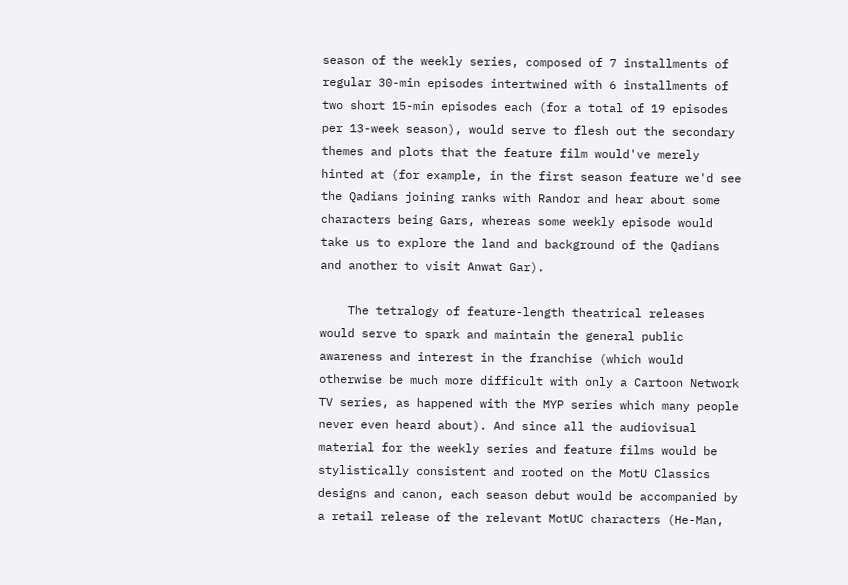season of the weekly series, composed of 7 installments of regular 30-min episodes intertwined with 6 installments of two short 15-min episodes each (for a total of 19 episodes per 13-week season), would serve to flesh out the secondary themes and plots that the feature film would've merely hinted at (for example, in the first season feature we'd see the Qadians joining ranks with Randor and hear about some characters being Gars, whereas some weekly episode would take us to explore the land and background of the Qadians and another to visit Anwat Gar).

    The tetralogy of feature-length theatrical releases would serve to spark and maintain the general public awareness and interest in the franchise (which would otherwise be much more difficult with only a Cartoon Network TV series, as happened with the MYP series which many people never even heard about). And since all the audiovisual material for the weekly series and feature films would be stylistically consistent and rooted on the MotU Classics designs and canon, each season debut would be accompanied by a retail release of the relevant MotUC characters (He-Man,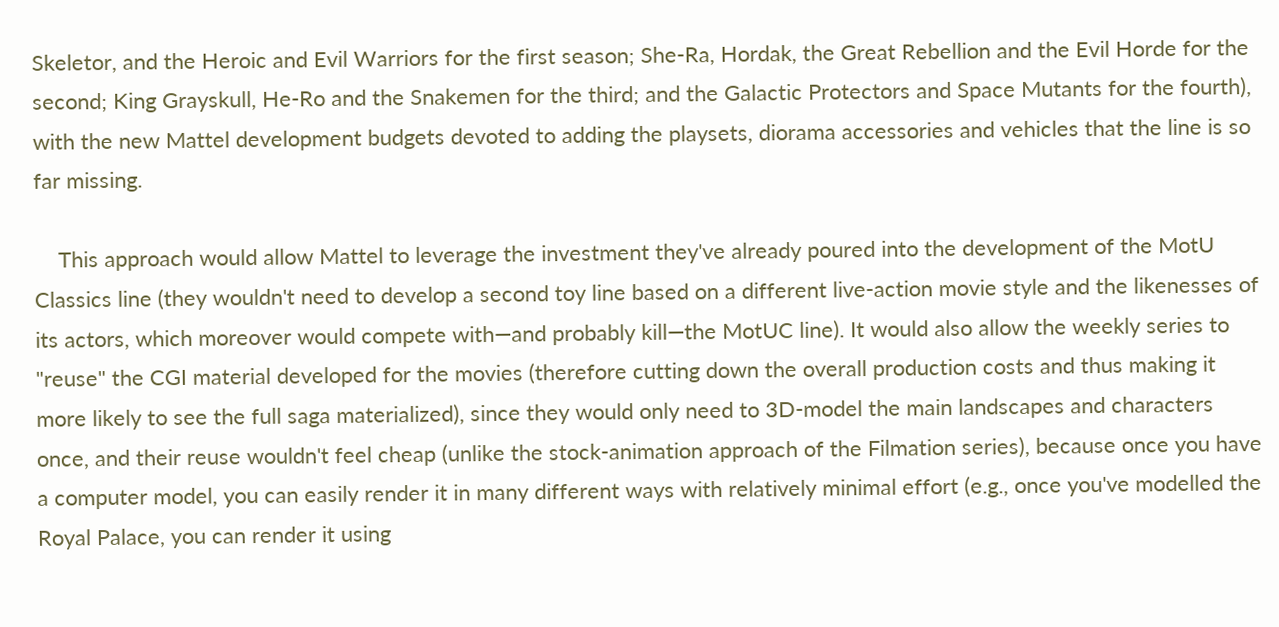Skeletor, and the Heroic and Evil Warriors for the first season; She-Ra, Hordak, the Great Rebellion and the Evil Horde for the second; King Grayskull, He-Ro and the Snakemen for the third; and the Galactic Protectors and Space Mutants for the fourth), with the new Mattel development budgets devoted to adding the playsets, diorama accessories and vehicles that the line is so far missing.

    This approach would allow Mattel to leverage the investment they've already poured into the development of the MotU Classics line (they wouldn't need to develop a second toy line based on a different live-action movie style and the likenesses of its actors, which moreover would compete with—and probably kill—the MotUC line). It would also allow the weekly series to "reuse" the CGI material developed for the movies (therefore cutting down the overall production costs and thus making it more likely to see the full saga materialized), since they would only need to 3D-model the main landscapes and characters once, and their reuse wouldn't feel cheap (unlike the stock-animation approach of the Filmation series), because once you have a computer model, you can easily render it in many different ways with relatively minimal effort (e.g., once you've modelled the Royal Palace, you can render it using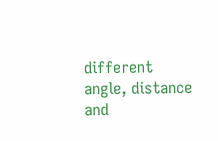different angle, distance and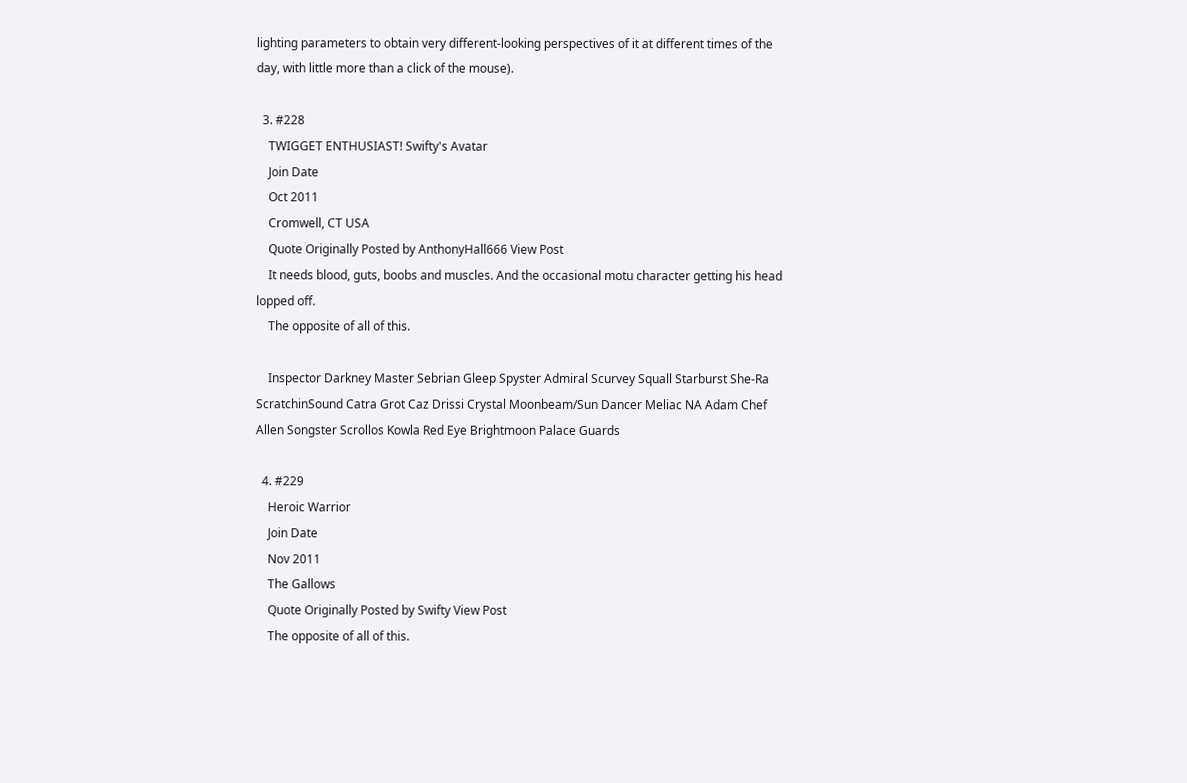lighting parameters to obtain very different-looking perspectives of it at different times of the day, with little more than a click of the mouse).

  3. #228
    TWIGGET ENTHUSIAST! Swifty's Avatar
    Join Date
    Oct 2011
    Cromwell, CT USA
    Quote Originally Posted by AnthonyHall666 View Post
    It needs blood, guts, boobs and muscles. And the occasional motu character getting his head lopped off.
    The opposite of all of this.

    Inspector Darkney Master Sebrian Gleep Spyster Admiral Scurvey Squall Starburst She-Ra ScratchinSound Catra Grot Caz Drissi Crystal Moonbeam/Sun Dancer Meliac NA Adam Chef Allen Songster Scrollos Kowla Red Eye Brightmoon Palace Guards

  4. #229
    Heroic Warrior
    Join Date
    Nov 2011
    The Gallows
    Quote Originally Posted by Swifty View Post
    The opposite of all of this.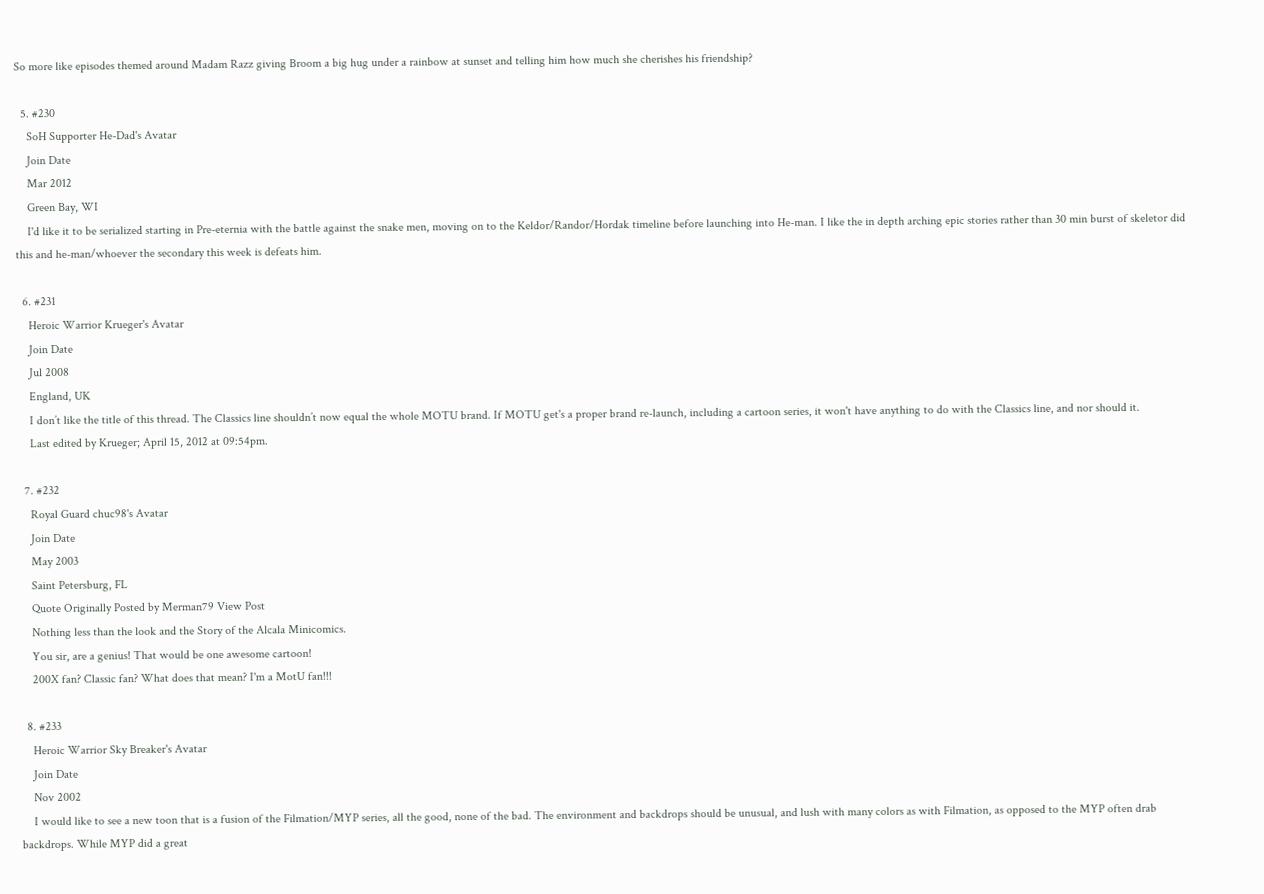So more like episodes themed around Madam Razz giving Broom a big hug under a rainbow at sunset and telling him how much she cherishes his friendship?

  5. #230
    SoH Supporter He-Dad's Avatar
    Join Date
    Mar 2012
    Green Bay, WI
    I'd like it to be serialized starting in Pre-eternia with the battle against the snake men, moving on to the Keldor/Randor/Hordak timeline before launching into He-man. I like the in depth arching epic stories rather than 30 min burst of skeletor did this and he-man/whoever the secondary this week is defeats him.

  6. #231
    Heroic Warrior Krueger's Avatar
    Join Date
    Jul 2008
    England, UK
    I don’t like the title of this thread. The Classics line shouldn’t now equal the whole MOTU brand. If MOTU get's a proper brand re-launch, including a cartoon series, it won't have anything to do with the Classics line, and nor should it.
    Last edited by Krueger; April 15, 2012 at 09:54pm.

  7. #232
    Royal Guard chuc98's Avatar
    Join Date
    May 2003
    Saint Petersburg, FL
    Quote Originally Posted by Merman79 View Post
    Nothing less than the look and the Story of the Alcala Minicomics.
    You sir, are a genius! That would be one awesome cartoon!
    200X fan? Classic fan? What does that mean? I'm a MotU fan!!!

  8. #233
    Heroic Warrior Sky Breaker's Avatar
    Join Date
    Nov 2002
    I would like to see a new toon that is a fusion of the Filmation/MYP series, all the good, none of the bad. The environment and backdrops should be unusual, and lush with many colors as with Filmation, as opposed to the MYP often drab backdrops. While MYP did a great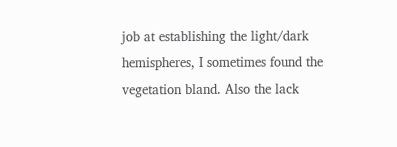job at establishing the light/dark hemispheres, I sometimes found the vegetation bland. Also the lack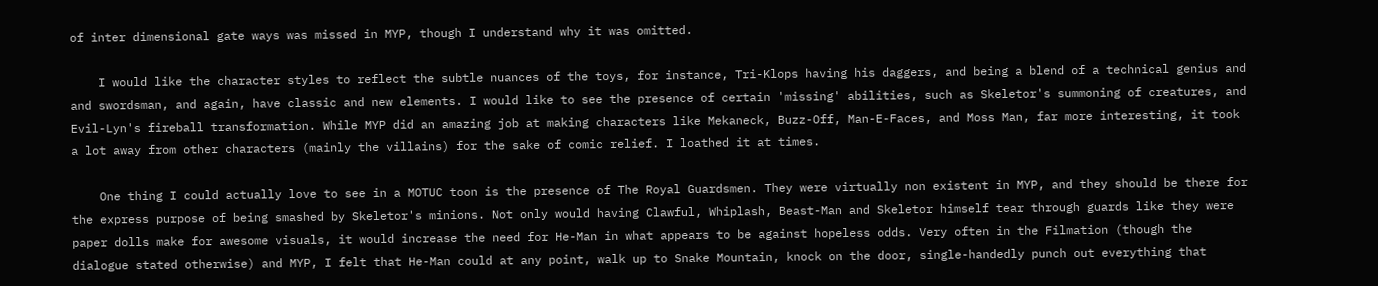of inter dimensional gate ways was missed in MYP, though I understand why it was omitted.

    I would like the character styles to reflect the subtle nuances of the toys, for instance, Tri-Klops having his daggers, and being a blend of a technical genius and and swordsman, and again, have classic and new elements. I would like to see the presence of certain 'missing' abilities, such as Skeletor's summoning of creatures, and Evil-Lyn's fireball transformation. While MYP did an amazing job at making characters like Mekaneck, Buzz-Off, Man-E-Faces, and Moss Man, far more interesting, it took a lot away from other characters (mainly the villains) for the sake of comic relief. I loathed it at times.

    One thing I could actually love to see in a MOTUC toon is the presence of The Royal Guardsmen. They were virtually non existent in MYP, and they should be there for the express purpose of being smashed by Skeletor's minions. Not only would having Clawful, Whiplash, Beast-Man and Skeletor himself tear through guards like they were paper dolls make for awesome visuals, it would increase the need for He-Man in what appears to be against hopeless odds. Very often in the Filmation (though the dialogue stated otherwise) and MYP, I felt that He-Man could at any point, walk up to Snake Mountain, knock on the door, single-handedly punch out everything that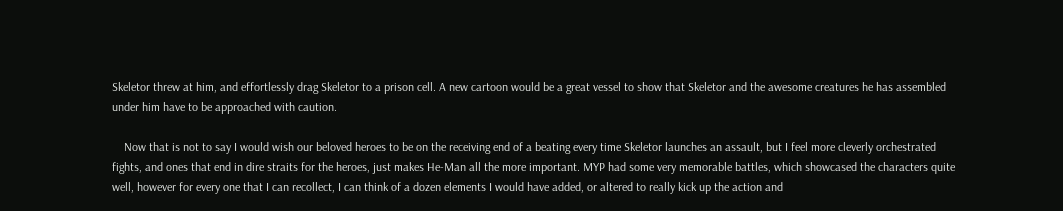Skeletor threw at him, and effortlessly drag Skeletor to a prison cell. A new cartoon would be a great vessel to show that Skeletor and the awesome creatures he has assembled under him have to be approached with caution.

    Now that is not to say I would wish our beloved heroes to be on the receiving end of a beating every time Skeletor launches an assault, but I feel more cleverly orchestrated fights, and ones that end in dire straits for the heroes, just makes He-Man all the more important. MYP had some very memorable battles, which showcased the characters quite well, however for every one that I can recollect, I can think of a dozen elements I would have added, or altered to really kick up the action and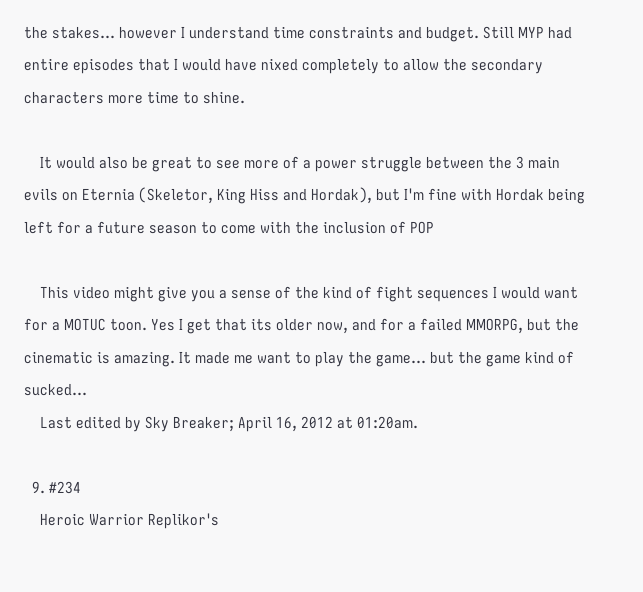the stakes... however I understand time constraints and budget. Still MYP had entire episodes that I would have nixed completely to allow the secondary characters more time to shine.

    It would also be great to see more of a power struggle between the 3 main evils on Eternia (Skeletor, King Hiss and Hordak), but I'm fine with Hordak being left for a future season to come with the inclusion of POP

    This video might give you a sense of the kind of fight sequences I would want for a MOTUC toon. Yes I get that its older now, and for a failed MMORPG, but the cinematic is amazing. It made me want to play the game... but the game kind of sucked...
    Last edited by Sky Breaker; April 16, 2012 at 01:20am.

  9. #234
    Heroic Warrior Replikor's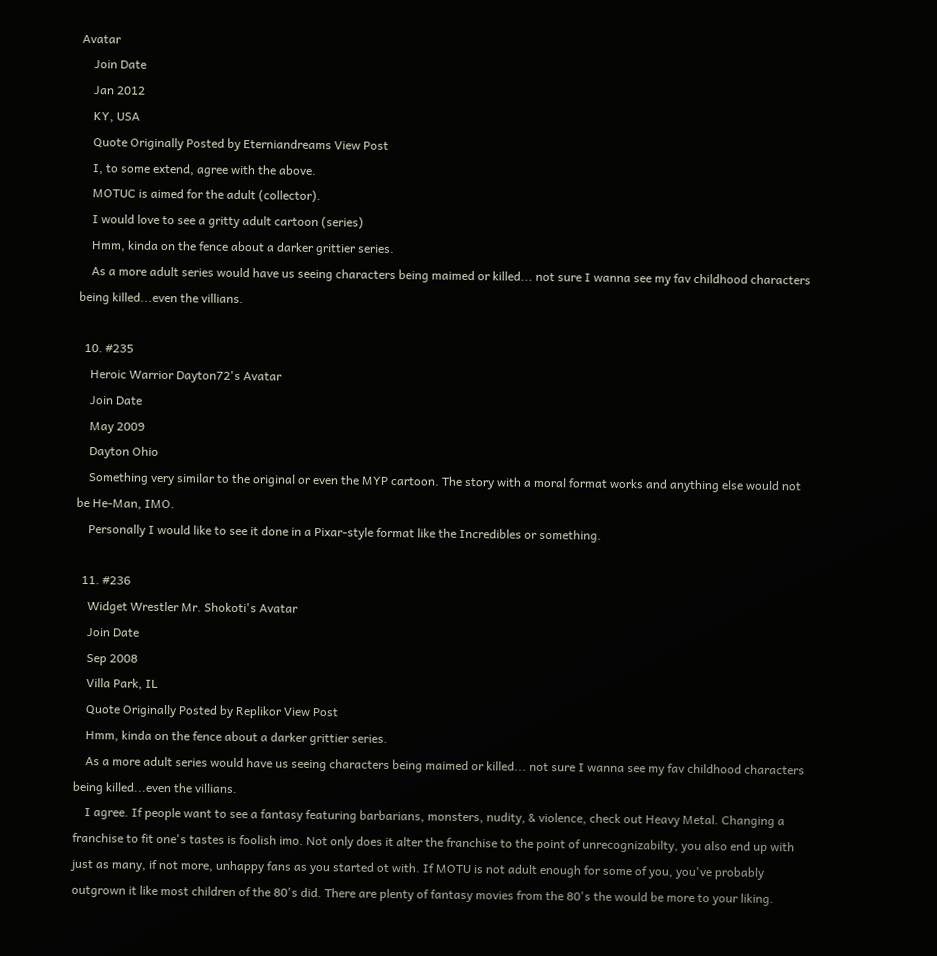Avatar
    Join Date
    Jan 2012
    KY, USA
    Quote Originally Posted by Eterniandreams View Post
    I, to some extend, agree with the above.
    MOTUC is aimed for the adult (collector).
    I would love to see a gritty adult cartoon (series)
    Hmm, kinda on the fence about a darker grittier series.
    As a more adult series would have us seeing characters being maimed or killed... not sure I wanna see my fav childhood characters being killed...even the villians.

  10. #235
    Heroic Warrior Dayton72's Avatar
    Join Date
    May 2009
    Dayton Ohio
    Something very similar to the original or even the MYP cartoon. The story with a moral format works and anything else would not be He-Man, IMO.
    Personally I would like to see it done in a Pixar-style format like the Incredibles or something.

  11. #236
    Widget Wrestler Mr. Shokoti's Avatar
    Join Date
    Sep 2008
    Villa Park, IL
    Quote Originally Posted by Replikor View Post
    Hmm, kinda on the fence about a darker grittier series.
    As a more adult series would have us seeing characters being maimed or killed... not sure I wanna see my fav childhood characters being killed...even the villians.
    I agree. If people want to see a fantasy featuring barbarians, monsters, nudity, & violence, check out Heavy Metal. Changing a franchise to fit one's tastes is foolish imo. Not only does it alter the franchise to the point of unrecognizabilty, you also end up with just as many, if not more, unhappy fans as you started ot with. If MOTU is not adult enough for some of you, you've probably outgrown it like most children of the 80's did. There are plenty of fantasy movies from the 80's the would be more to your liking.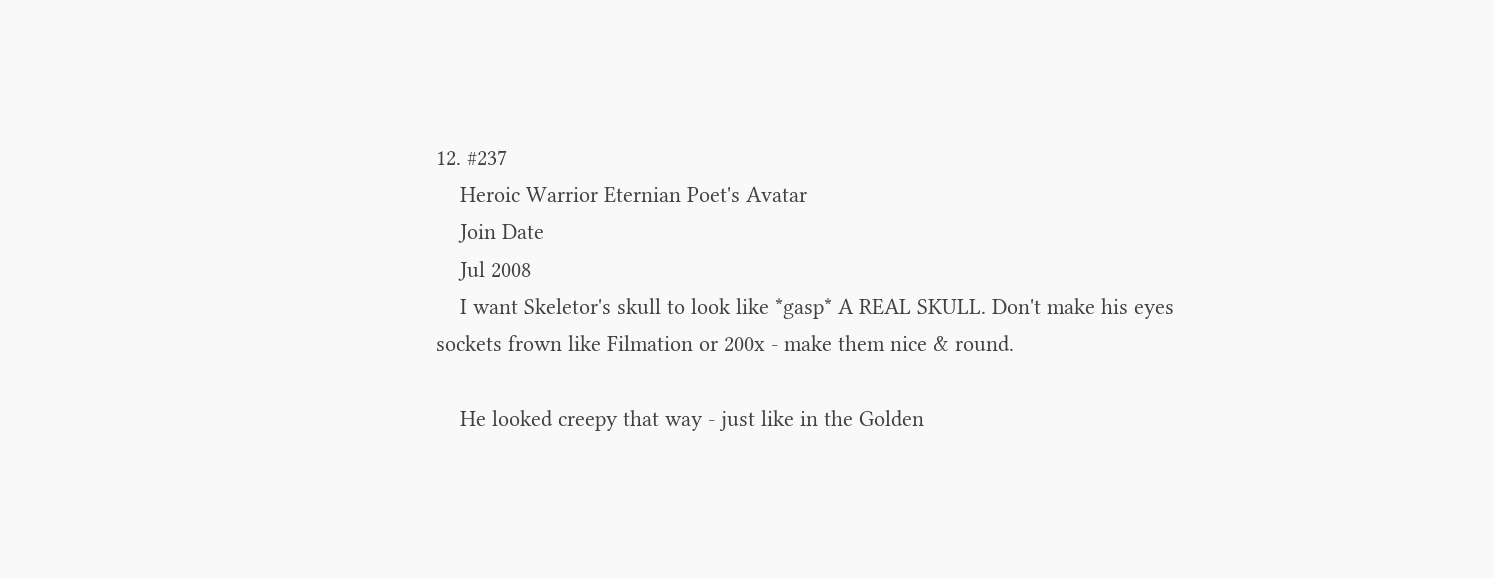12. #237
    Heroic Warrior Eternian Poet's Avatar
    Join Date
    Jul 2008
    I want Skeletor's skull to look like *gasp* A REAL SKULL. Don't make his eyes sockets frown like Filmation or 200x - make them nice & round.

    He looked creepy that way - just like in the Golden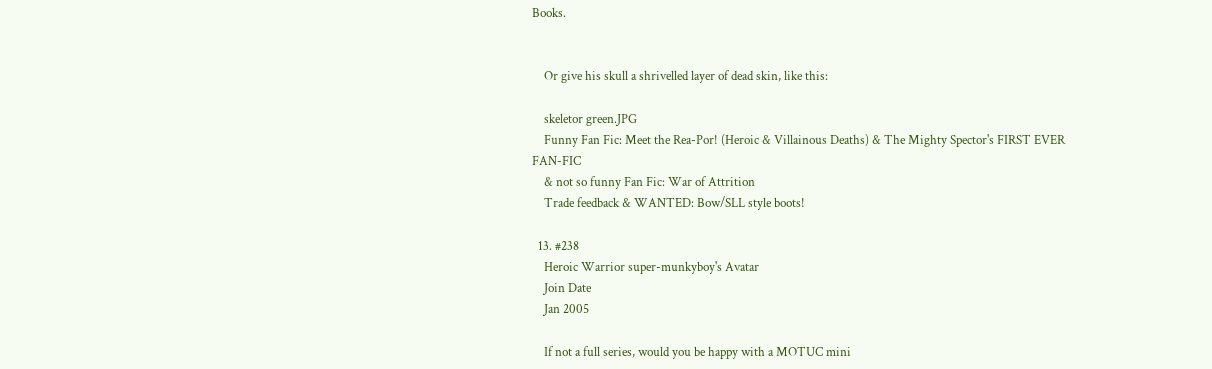Books.


    Or give his skull a shrivelled layer of dead skin, like this:

    skeletor green.JPG
    Funny Fan Fic: Meet the Rea-Por! (Heroic & Villainous Deaths) & The Mighty Spector's FIRST EVER FAN-FIC
    & not so funny Fan Fic: War of Attrition
    Trade feedback & WANTED: Bow/SLL style boots!

  13. #238
    Heroic Warrior super-munkyboy's Avatar
    Join Date
    Jan 2005

    If not a full series, would you be happy with a MOTUC mini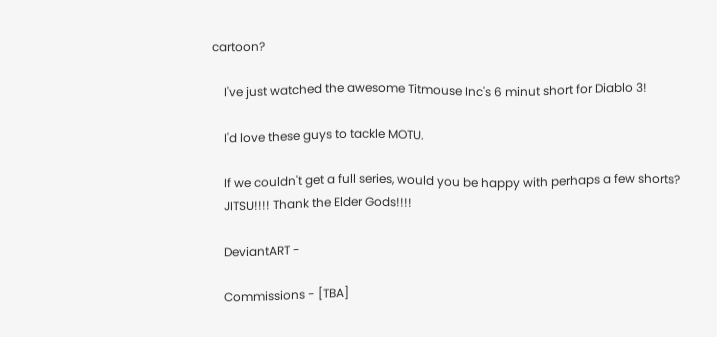cartoon?

    I've just watched the awesome Titmouse Inc's 6 minut short for Diablo 3!

    I'd love these guys to tackle MOTU.

    If we couldn't get a full series, would you be happy with perhaps a few shorts?
    JITSU!!!! Thank the Elder Gods!!!!

    DeviantART -

    Commissions - [TBA]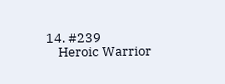14. #239
    Heroic Warrior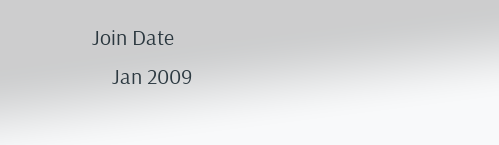Join Date
    Jan 2009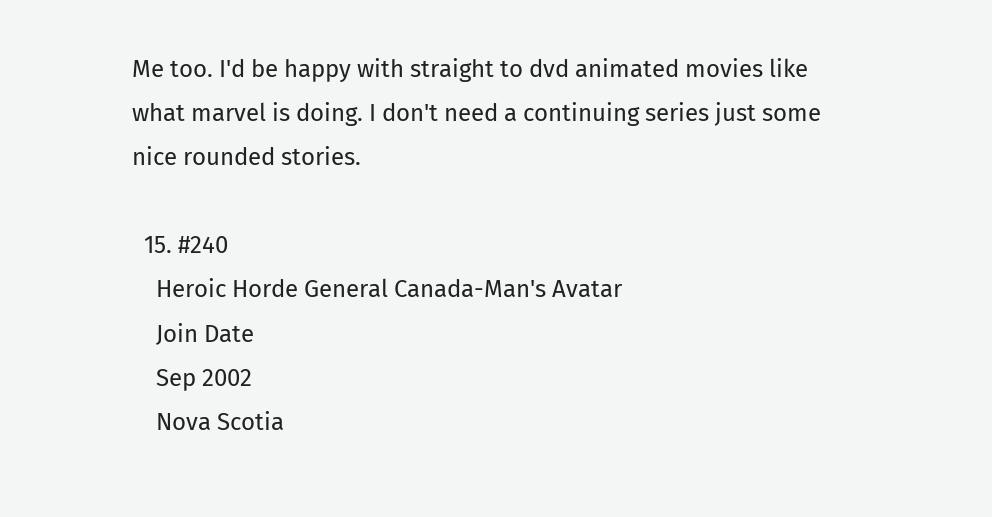Me too. I'd be happy with straight to dvd animated movies like what marvel is doing. I don't need a continuing series just some nice rounded stories.

  15. #240
    Heroic Horde General Canada-Man's Avatar
    Join Date
    Sep 2002
    Nova Scotia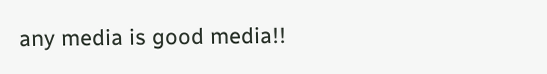any media is good media!!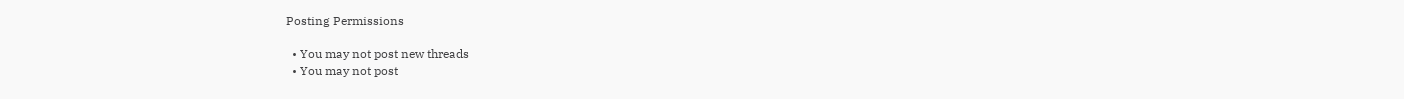Posting Permissions

  • You may not post new threads
  • You may not post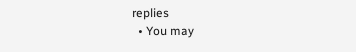replies
  • You may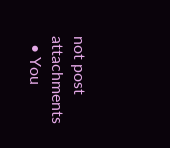not post attachments
  • You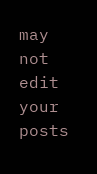may not edit your posts